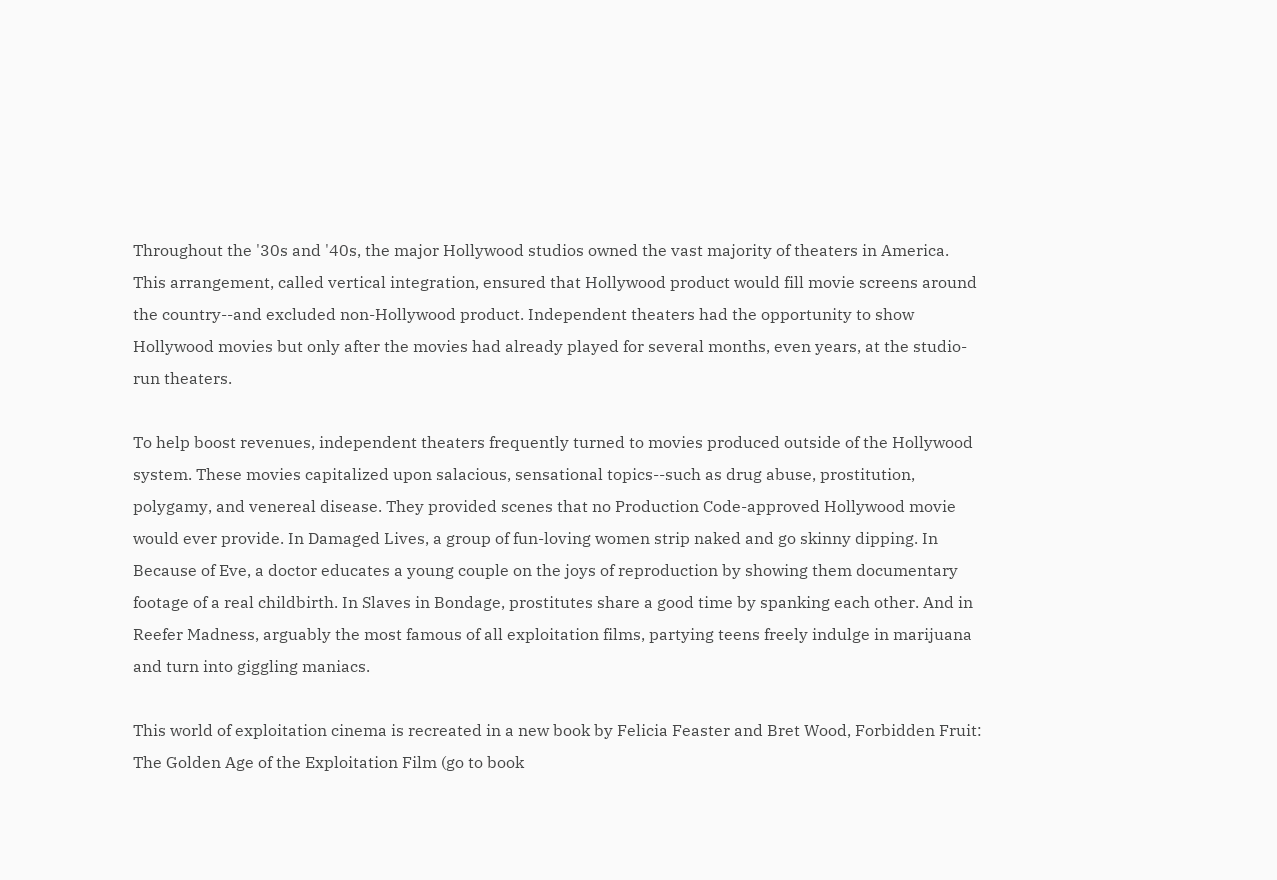Throughout the '30s and '40s, the major Hollywood studios owned the vast majority of theaters in America. This arrangement, called vertical integration, ensured that Hollywood product would fill movie screens around the country--and excluded non-Hollywood product. Independent theaters had the opportunity to show Hollywood movies but only after the movies had already played for several months, even years, at the studio-run theaters.

To help boost revenues, independent theaters frequently turned to movies produced outside of the Hollywood system. These movies capitalized upon salacious, sensational topics--such as drug abuse, prostitution, polygamy, and venereal disease. They provided scenes that no Production Code-approved Hollywood movie would ever provide. In Damaged Lives, a group of fun-loving women strip naked and go skinny dipping. In Because of Eve, a doctor educates a young couple on the joys of reproduction by showing them documentary footage of a real childbirth. In Slaves in Bondage, prostitutes share a good time by spanking each other. And in Reefer Madness, arguably the most famous of all exploitation films, partying teens freely indulge in marijuana and turn into giggling maniacs.

This world of exploitation cinema is recreated in a new book by Felicia Feaster and Bret Wood, Forbidden Fruit: The Golden Age of the Exploitation Film (go to book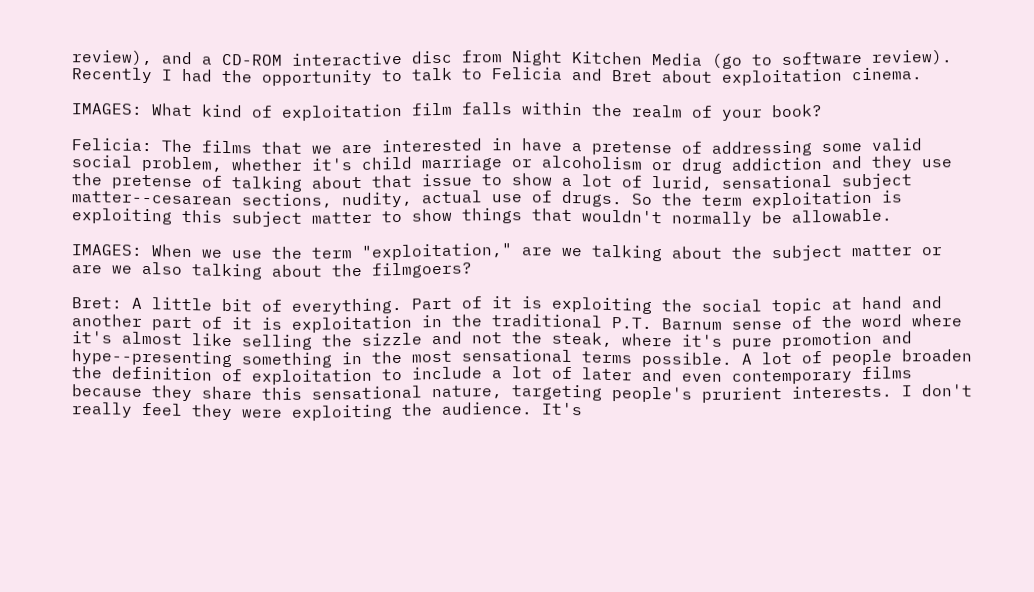review), and a CD-ROM interactive disc from Night Kitchen Media (go to software review). Recently I had the opportunity to talk to Felicia and Bret about exploitation cinema.

IMAGES: What kind of exploitation film falls within the realm of your book?

Felicia: The films that we are interested in have a pretense of addressing some valid social problem, whether it's child marriage or alcoholism or drug addiction and they use the pretense of talking about that issue to show a lot of lurid, sensational subject matter--cesarean sections, nudity, actual use of drugs. So the term exploitation is exploiting this subject matter to show things that wouldn't normally be allowable.

IMAGES: When we use the term "exploitation," are we talking about the subject matter or are we also talking about the filmgoers?

Bret: A little bit of everything. Part of it is exploiting the social topic at hand and another part of it is exploitation in the traditional P.T. Barnum sense of the word where it's almost like selling the sizzle and not the steak, where it's pure promotion and hype--presenting something in the most sensational terms possible. A lot of people broaden the definition of exploitation to include a lot of later and even contemporary films because they share this sensational nature, targeting people's prurient interests. I don't really feel they were exploiting the audience. It's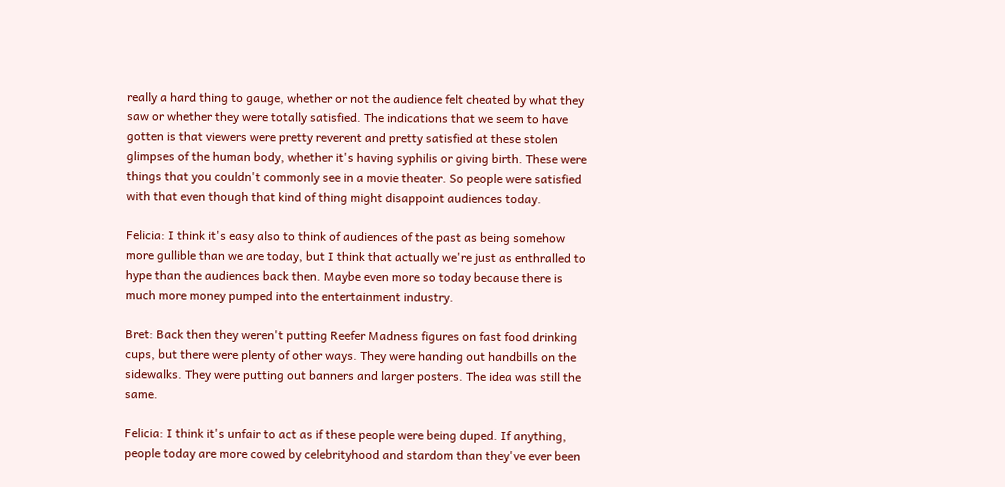really a hard thing to gauge, whether or not the audience felt cheated by what they saw or whether they were totally satisfied. The indications that we seem to have gotten is that viewers were pretty reverent and pretty satisfied at these stolen glimpses of the human body, whether it's having syphilis or giving birth. These were things that you couldn't commonly see in a movie theater. So people were satisfied with that even though that kind of thing might disappoint audiences today.

Felicia: I think it's easy also to think of audiences of the past as being somehow more gullible than we are today, but I think that actually we're just as enthralled to hype than the audiences back then. Maybe even more so today because there is much more money pumped into the entertainment industry.

Bret: Back then they weren't putting Reefer Madness figures on fast food drinking cups, but there were plenty of other ways. They were handing out handbills on the sidewalks. They were putting out banners and larger posters. The idea was still the same.

Felicia: I think it's unfair to act as if these people were being duped. If anything, people today are more cowed by celebrityhood and stardom than they've ever been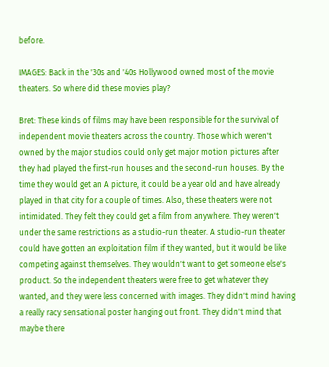before.

IMAGES: Back in the '30s and '40s Hollywood owned most of the movie theaters. So where did these movies play?

Bret: These kinds of films may have been responsible for the survival of independent movie theaters across the country. Those which weren't owned by the major studios could only get major motion pictures after they had played the first-run houses and the second-run houses. By the time they would get an A picture, it could be a year old and have already played in that city for a couple of times. Also, these theaters were not intimidated. They felt they could get a film from anywhere. They weren't under the same restrictions as a studio-run theater. A studio-run theater could have gotten an exploitation film if they wanted, but it would be like competing against themselves. They wouldn't want to get someone else's product. So the independent theaters were free to get whatever they wanted, and they were less concerned with images. They didn't mind having a really racy sensational poster hanging out front. They didn't mind that maybe there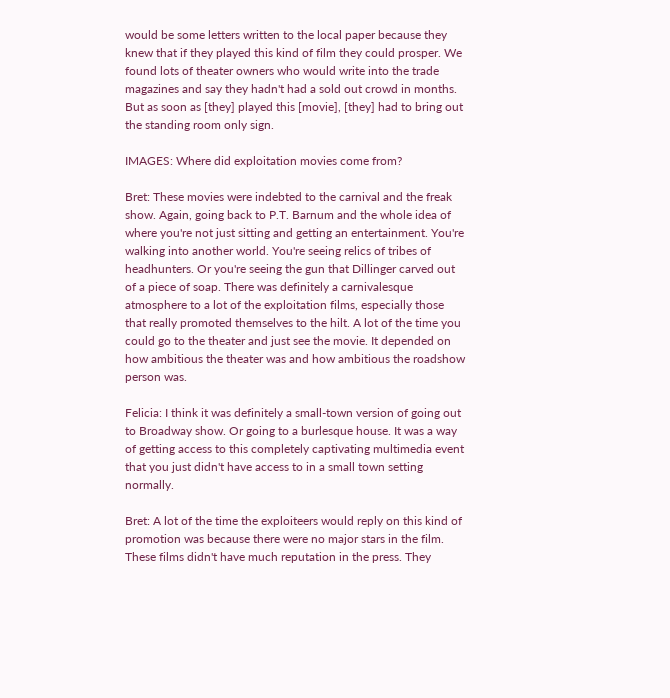would be some letters written to the local paper because they knew that if they played this kind of film they could prosper. We found lots of theater owners who would write into the trade magazines and say they hadn't had a sold out crowd in months. But as soon as [they] played this [movie], [they] had to bring out the standing room only sign.

IMAGES: Where did exploitation movies come from?

Bret: These movies were indebted to the carnival and the freak show. Again, going back to P.T. Barnum and the whole idea of where you're not just sitting and getting an entertainment. You're walking into another world. You're seeing relics of tribes of headhunters. Or you're seeing the gun that Dillinger carved out of a piece of soap. There was definitely a carnivalesque atmosphere to a lot of the exploitation films, especially those that really promoted themselves to the hilt. A lot of the time you could go to the theater and just see the movie. It depended on how ambitious the theater was and how ambitious the roadshow person was.

Felicia: I think it was definitely a small-town version of going out to Broadway show. Or going to a burlesque house. It was a way of getting access to this completely captivating multimedia event that you just didn't have access to in a small town setting normally.

Bret: A lot of the time the exploiteers would reply on this kind of promotion was because there were no major stars in the film. These films didn't have much reputation in the press. They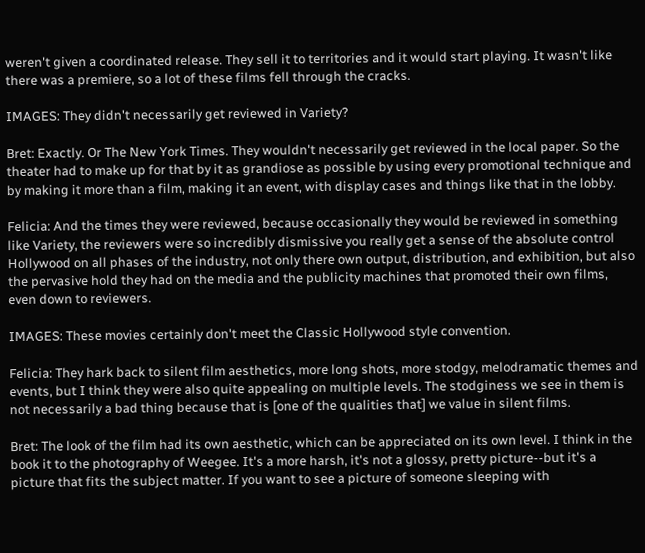weren't given a coordinated release. They sell it to territories and it would start playing. It wasn't like there was a premiere, so a lot of these films fell through the cracks.

IMAGES: They didn't necessarily get reviewed in Variety?

Bret: Exactly. Or The New York Times. They wouldn't necessarily get reviewed in the local paper. So the theater had to make up for that by it as grandiose as possible by using every promotional technique and by making it more than a film, making it an event, with display cases and things like that in the lobby.

Felicia: And the times they were reviewed, because occasionally they would be reviewed in something like Variety, the reviewers were so incredibly dismissive you really get a sense of the absolute control Hollywood on all phases of the industry, not only there own output, distribution, and exhibition, but also the pervasive hold they had on the media and the publicity machines that promoted their own films, even down to reviewers.

IMAGES: These movies certainly don't meet the Classic Hollywood style convention.

Felicia: They hark back to silent film aesthetics, more long shots, more stodgy, melodramatic themes and events, but I think they were also quite appealing on multiple levels. The stodginess we see in them is not necessarily a bad thing because that is [one of the qualities that] we value in silent films.

Bret: The look of the film had its own aesthetic, which can be appreciated on its own level. I think in the book it to the photography of Weegee. It's a more harsh, it's not a glossy, pretty picture--but it's a picture that fits the subject matter. If you want to see a picture of someone sleeping with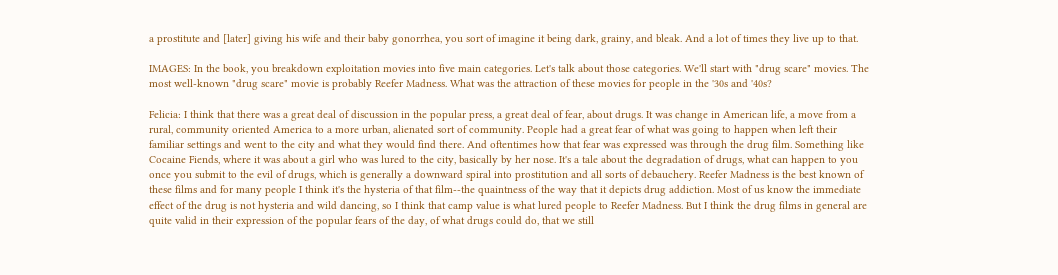a prostitute and [later] giving his wife and their baby gonorrhea, you sort of imagine it being dark, grainy, and bleak. And a lot of times they live up to that.

IMAGES: In the book, you breakdown exploitation movies into five main categories. Let's talk about those categories. We'll start with "drug scare" movies. The most well-known "drug scare" movie is probably Reefer Madness. What was the attraction of these movies for people in the '30s and '40s?

Felicia: I think that there was a great deal of discussion in the popular press, a great deal of fear, about drugs. It was change in American life, a move from a rural, community oriented America to a more urban, alienated sort of community. People had a great fear of what was going to happen when left their familiar settings and went to the city and what they would find there. And oftentimes how that fear was expressed was through the drug film. Something like Cocaine Fiends, where it was about a girl who was lured to the city, basically by her nose. It's a tale about the degradation of drugs, what can happen to you once you submit to the evil of drugs, which is generally a downward spiral into prostitution and all sorts of debauchery. Reefer Madness is the best known of these films and for many people I think it's the hysteria of that film--the quaintness of the way that it depicts drug addiction. Most of us know the immediate effect of the drug is not hysteria and wild dancing, so I think that camp value is what lured people to Reefer Madness. But I think the drug films in general are quite valid in their expression of the popular fears of the day, of what drugs could do, that we still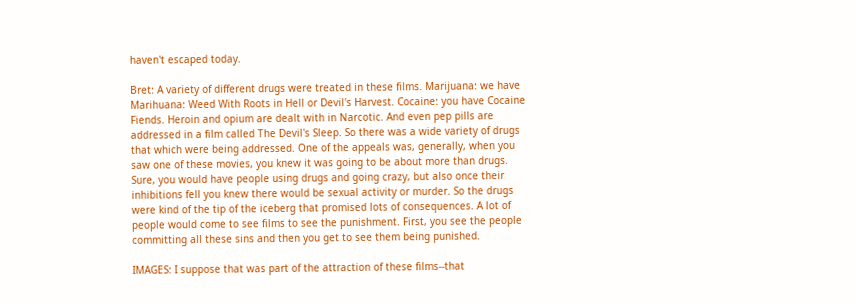haven't escaped today.

Bret: A variety of different drugs were treated in these films. Marijuana: we have Marihuana: Weed With Roots in Hell or Devil's Harvest. Cocaine: you have Cocaine Fiends. Heroin and opium are dealt with in Narcotic. And even pep pills are addressed in a film called The Devil's Sleep. So there was a wide variety of drugs that which were being addressed. One of the appeals was, generally, when you saw one of these movies, you knew it was going to be about more than drugs. Sure, you would have people using drugs and going crazy, but also once their inhibitions fell you knew there would be sexual activity or murder. So the drugs were kind of the tip of the iceberg that promised lots of consequences. A lot of people would come to see films to see the punishment. First, you see the people committing all these sins and then you get to see them being punished.

IMAGES: I suppose that was part of the attraction of these films--that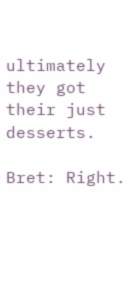ultimately they got their just desserts.

Bret: Right.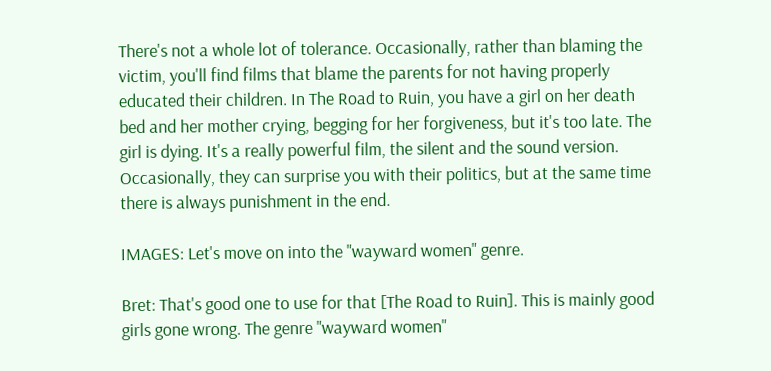There's not a whole lot of tolerance. Occasionally, rather than blaming the victim, you'll find films that blame the parents for not having properly educated their children. In The Road to Ruin, you have a girl on her death bed and her mother crying, begging for her forgiveness, but it's too late. The girl is dying. It's a really powerful film, the silent and the sound version. Occasionally, they can surprise you with their politics, but at the same time there is always punishment in the end.

IMAGES: Let's move on into the "wayward women" genre.

Bret: That's good one to use for that [The Road to Ruin]. This is mainly good girls gone wrong. The genre "wayward women"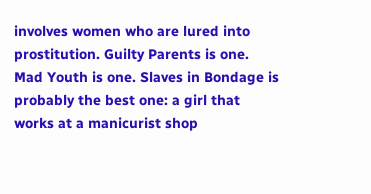involves women who are lured into prostitution. Guilty Parents is one. Mad Youth is one. Slaves in Bondage is probably the best one: a girl that works at a manicurist shop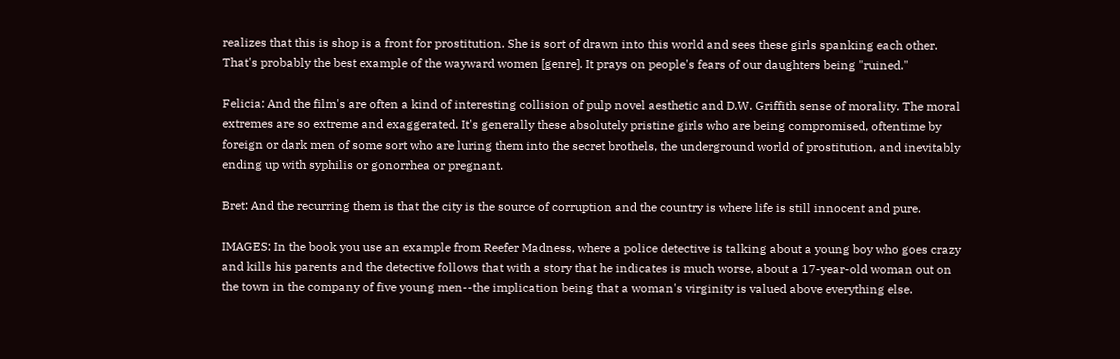realizes that this is shop is a front for prostitution. She is sort of drawn into this world and sees these girls spanking each other. That's probably the best example of the wayward women [genre]. It prays on people's fears of our daughters being "ruined."

Felicia: And the film's are often a kind of interesting collision of pulp novel aesthetic and D.W. Griffith sense of morality. The moral extremes are so extreme and exaggerated. It's generally these absolutely pristine girls who are being compromised, oftentime by foreign or dark men of some sort who are luring them into the secret brothels, the underground world of prostitution, and inevitably ending up with syphilis or gonorrhea or pregnant.

Bret: And the recurring them is that the city is the source of corruption and the country is where life is still innocent and pure.

IMAGES: In the book you use an example from Reefer Madness, where a police detective is talking about a young boy who goes crazy and kills his parents and the detective follows that with a story that he indicates is much worse, about a 17-year-old woman out on the town in the company of five young men--the implication being that a woman's virginity is valued above everything else.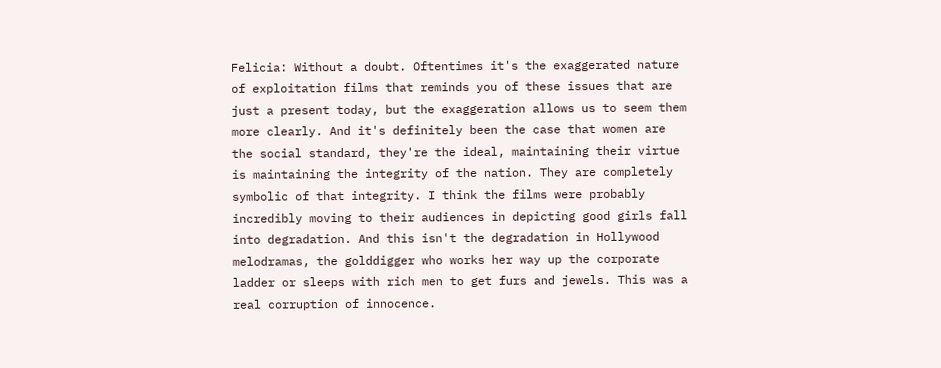Felicia: Without a doubt. Oftentimes it's the exaggerated nature of exploitation films that reminds you of these issues that are just a present today, but the exaggeration allows us to seem them more clearly. And it's definitely been the case that women are the social standard, they're the ideal, maintaining their virtue is maintaining the integrity of the nation. They are completely symbolic of that integrity. I think the films were probably incredibly moving to their audiences in depicting good girls fall into degradation. And this isn't the degradation in Hollywood melodramas, the golddigger who works her way up the corporate ladder or sleeps with rich men to get furs and jewels. This was a real corruption of innocence.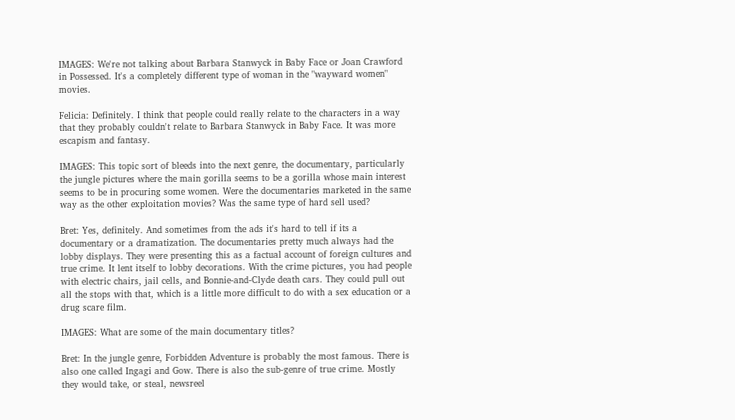IMAGES: We're not talking about Barbara Stanwyck in Baby Face or Joan Crawford in Possessed. It's a completely different type of woman in the "wayward women" movies.

Felicia: Definitely. I think that people could really relate to the characters in a way that they probably couldn't relate to Barbara Stanwyck in Baby Face. It was more escapism and fantasy.

IMAGES: This topic sort of bleeds into the next genre, the documentary, particularly the jungle pictures where the main gorilla seems to be a gorilla whose main interest seems to be in procuring some women. Were the documentaries marketed in the same way as the other exploitation movies? Was the same type of hard sell used?

Bret: Yes, definitely. And sometimes from the ads it's hard to tell if its a documentary or a dramatization. The documentaries pretty much always had the lobby displays. They were presenting this as a factual account of foreign cultures and true crime. It lent itself to lobby decorations. With the crime pictures, you had people with electric chairs, jail cells, and Bonnie-and-Clyde death cars. They could pull out all the stops with that, which is a little more difficult to do with a sex education or a drug scare film.

IMAGES: What are some of the main documentary titles?

Bret: In the jungle genre, Forbidden Adventure is probably the most famous. There is also one called Ingagi and Gow. There is also the sub-genre of true crime. Mostly they would take, or steal, newsreel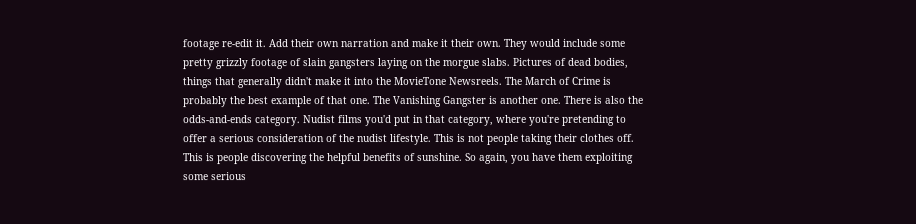footage re-edit it. Add their own narration and make it their own. They would include some pretty grizzly footage of slain gangsters laying on the morgue slabs. Pictures of dead bodies, things that generally didn't make it into the MovieTone Newsreels. The March of Crime is probably the best example of that one. The Vanishing Gangster is another one. There is also the odds-and-ends category. Nudist films you'd put in that category, where you're pretending to offer a serious consideration of the nudist lifestyle. This is not people taking their clothes off. This is people discovering the helpful benefits of sunshine. So again, you have them exploiting some serious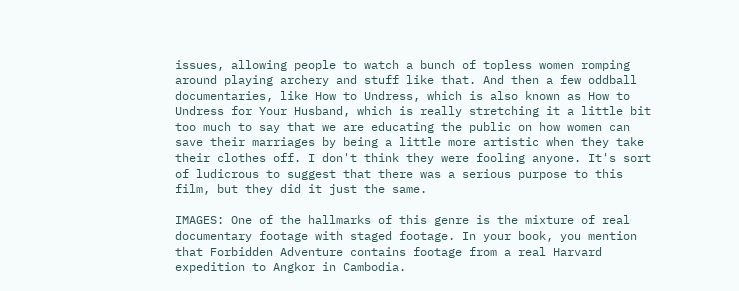issues, allowing people to watch a bunch of topless women romping around playing archery and stuff like that. And then a few oddball documentaries, like How to Undress, which is also known as How to Undress for Your Husband, which is really stretching it a little bit too much to say that we are educating the public on how women can save their marriages by being a little more artistic when they take their clothes off. I don't think they were fooling anyone. It's sort of ludicrous to suggest that there was a serious purpose to this film, but they did it just the same.

IMAGES: One of the hallmarks of this genre is the mixture of real documentary footage with staged footage. In your book, you mention that Forbidden Adventure contains footage from a real Harvard expedition to Angkor in Cambodia.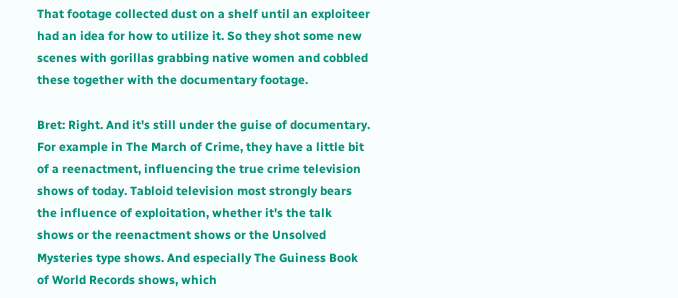That footage collected dust on a shelf until an exploiteer had an idea for how to utilize it. So they shot some new scenes with gorillas grabbing native women and cobbled these together with the documentary footage.

Bret: Right. And it's still under the guise of documentary. For example in The March of Crime, they have a little bit of a reenactment, influencing the true crime television shows of today. Tabloid television most strongly bears the influence of exploitation, whether it's the talk shows or the reenactment shows or the Unsolved Mysteries type shows. And especially The Guiness Book of World Records shows, which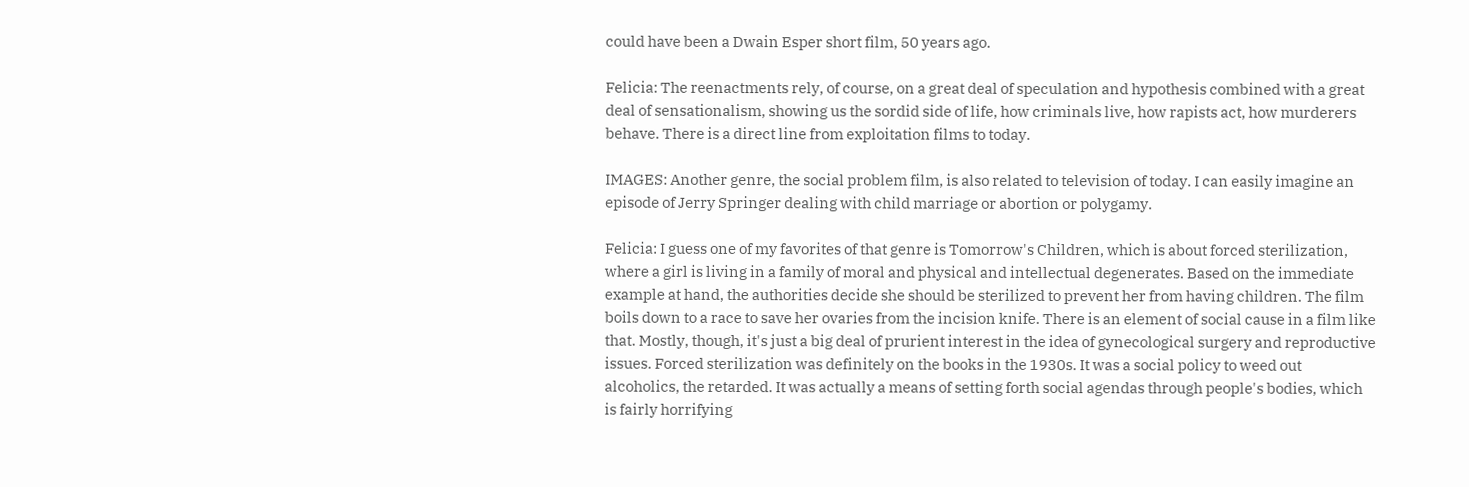could have been a Dwain Esper short film, 50 years ago.

Felicia: The reenactments rely, of course, on a great deal of speculation and hypothesis combined with a great deal of sensationalism, showing us the sordid side of life, how criminals live, how rapists act, how murderers behave. There is a direct line from exploitation films to today.

IMAGES: Another genre, the social problem film, is also related to television of today. I can easily imagine an episode of Jerry Springer dealing with child marriage or abortion or polygamy.

Felicia: I guess one of my favorites of that genre is Tomorrow's Children, which is about forced sterilization, where a girl is living in a family of moral and physical and intellectual degenerates. Based on the immediate example at hand, the authorities decide she should be sterilized to prevent her from having children. The film boils down to a race to save her ovaries from the incision knife. There is an element of social cause in a film like that. Mostly, though, it's just a big deal of prurient interest in the idea of gynecological surgery and reproductive issues. Forced sterilization was definitely on the books in the 1930s. It was a social policy to weed out alcoholics, the retarded. It was actually a means of setting forth social agendas through people's bodies, which is fairly horrifying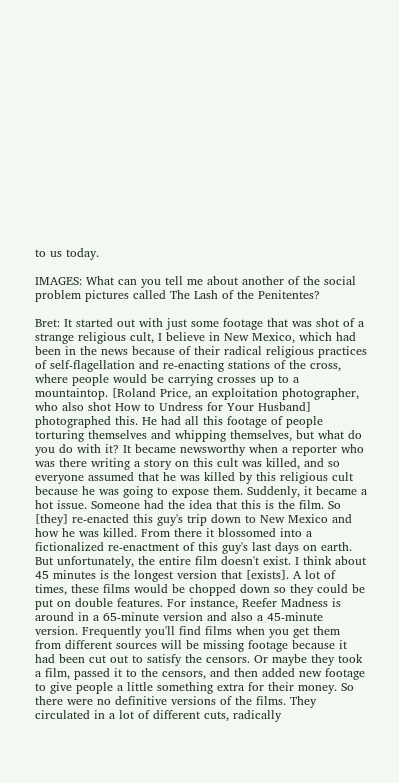to us today.

IMAGES: What can you tell me about another of the social problem pictures called The Lash of the Penitentes?

Bret: It started out with just some footage that was shot of a strange religious cult, I believe in New Mexico, which had been in the news because of their radical religious practices of self-flagellation and re-enacting stations of the cross, where people would be carrying crosses up to a mountaintop. [Roland Price, an exploitation photographer, who also shot How to Undress for Your Husband] photographed this. He had all this footage of people torturing themselves and whipping themselves, but what do you do with it? It became newsworthy when a reporter who was there writing a story on this cult was killed, and so everyone assumed that he was killed by this religious cult because he was going to expose them. Suddenly, it became a hot issue. Someone had the idea that this is the film. So [they] re-enacted this guy's trip down to New Mexico and how he was killed. From there it blossomed into a fictionalized re-enactment of this guy's last days on earth. But unfortunately, the entire film doesn't exist. I think about 45 minutes is the longest version that [exists]. A lot of times, these films would be chopped down so they could be put on double features. For instance, Reefer Madness is around in a 65-minute version and also a 45-minute version. Frequently you'll find films when you get them from different sources will be missing footage because it had been cut out to satisfy the censors. Or maybe they took a film, passed it to the censors, and then added new footage to give people a little something extra for their money. So there were no definitive versions of the films. They circulated in a lot of different cuts, radically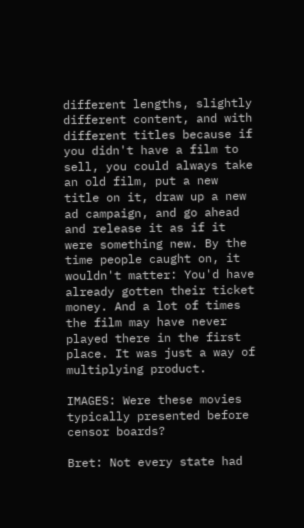different lengths, slightly different content, and with different titles because if you didn't have a film to sell, you could always take an old film, put a new title on it, draw up a new ad campaign, and go ahead and release it as if it were something new. By the time people caught on, it wouldn't matter: You'd have already gotten their ticket money. And a lot of times the film may have never played there in the first place. It was just a way of multiplying product.

IMAGES: Were these movies typically presented before censor boards?

Bret: Not every state had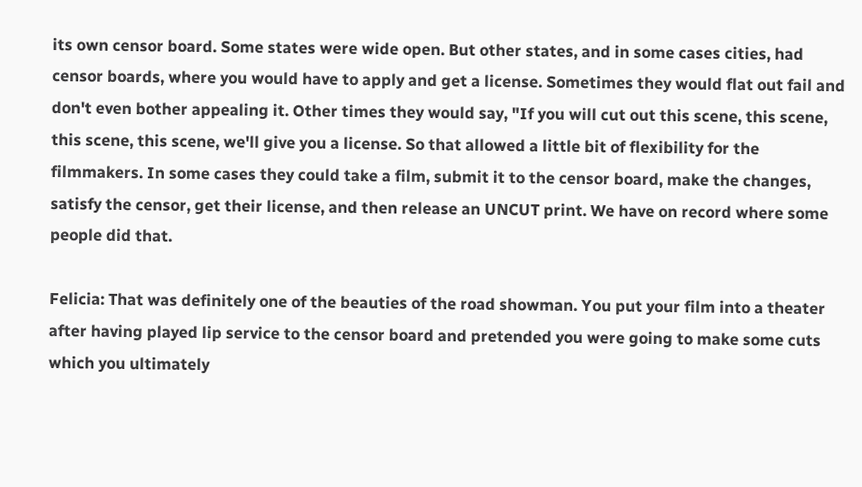its own censor board. Some states were wide open. But other states, and in some cases cities, had censor boards, where you would have to apply and get a license. Sometimes they would flat out fail and don't even bother appealing it. Other times they would say, "If you will cut out this scene, this scene, this scene, this scene, we'll give you a license. So that allowed a little bit of flexibility for the filmmakers. In some cases they could take a film, submit it to the censor board, make the changes, satisfy the censor, get their license, and then release an UNCUT print. We have on record where some people did that.

Felicia: That was definitely one of the beauties of the road showman. You put your film into a theater after having played lip service to the censor board and pretended you were going to make some cuts which you ultimately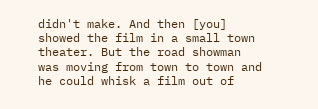didn't make. And then [you] showed the film in a small town theater. But the road showman was moving from town to town and he could whisk a film out of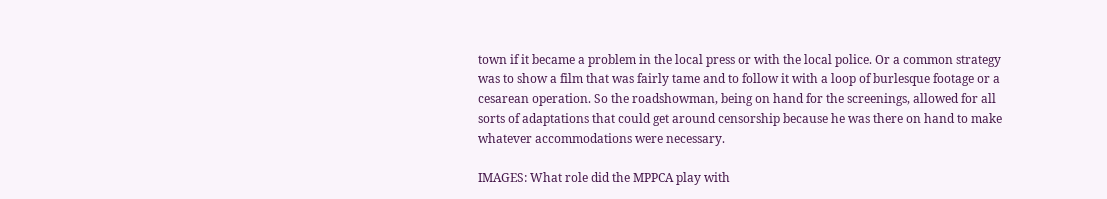town if it became a problem in the local press or with the local police. Or a common strategy was to show a film that was fairly tame and to follow it with a loop of burlesque footage or a cesarean operation. So the roadshowman, being on hand for the screenings, allowed for all sorts of adaptations that could get around censorship because he was there on hand to make whatever accommodations were necessary.

IMAGES: What role did the MPPCA play with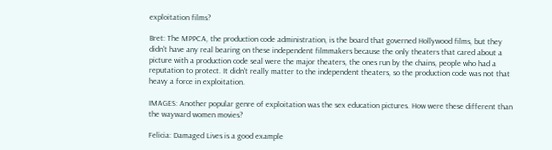exploitation films?

Bret: The MPPCA, the production code administration, is the board that governed Hollywood films, but they didn't have any real bearing on these independent filmmakers because the only theaters that cared about a picture with a production code seal were the major theaters, the ones run by the chains, people who had a reputation to protect. It didn't really matter to the independent theaters, so the production code was not that heavy a force in exploitation.

IMAGES: Another popular genre of exploitation was the sex education pictures. How were these different than the wayward women movies?

Felicia: Damaged Lives is a good example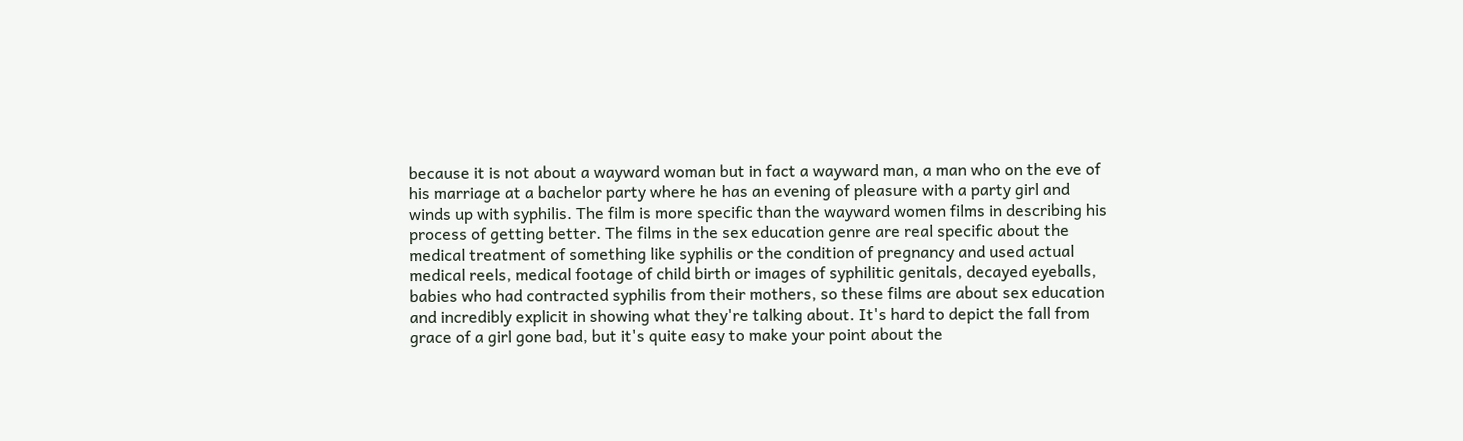because it is not about a wayward woman but in fact a wayward man, a man who on the eve of his marriage at a bachelor party where he has an evening of pleasure with a party girl and winds up with syphilis. The film is more specific than the wayward women films in describing his process of getting better. The films in the sex education genre are real specific about the medical treatment of something like syphilis or the condition of pregnancy and used actual medical reels, medical footage of child birth or images of syphilitic genitals, decayed eyeballs, babies who had contracted syphilis from their mothers, so these films are about sex education and incredibly explicit in showing what they're talking about. It's hard to depict the fall from grace of a girl gone bad, but it's quite easy to make your point about the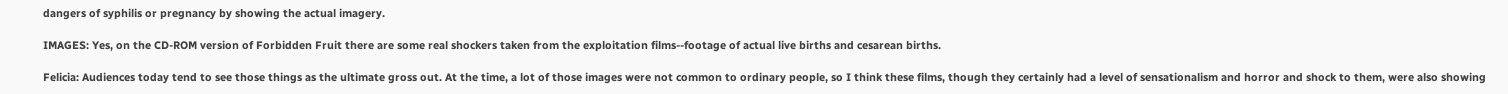dangers of syphilis or pregnancy by showing the actual imagery.

IMAGES: Yes, on the CD-ROM version of Forbidden Fruit there are some real shockers taken from the exploitation films--footage of actual live births and cesarean births.

Felicia: Audiences today tend to see those things as the ultimate gross out. At the time, a lot of those images were not common to ordinary people, so I think these films, though they certainly had a level of sensationalism and horror and shock to them, were also showing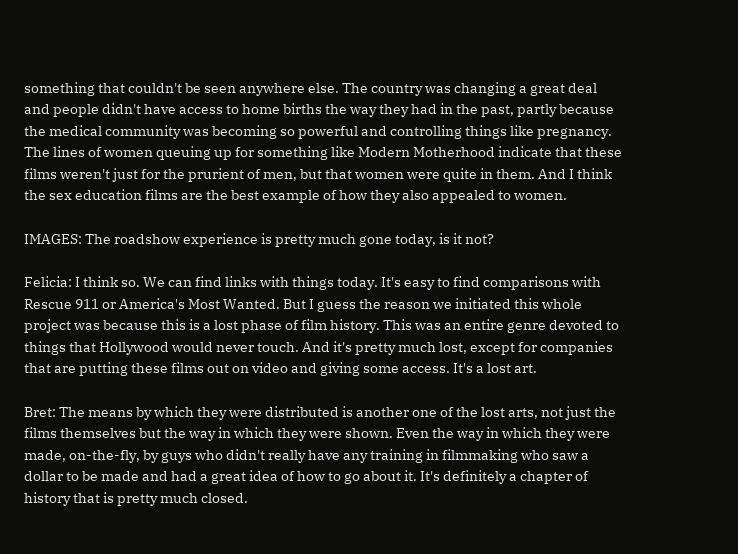something that couldn't be seen anywhere else. The country was changing a great deal and people didn't have access to home births the way they had in the past, partly because the medical community was becoming so powerful and controlling things like pregnancy. The lines of women queuing up for something like Modern Motherhood indicate that these films weren't just for the prurient of men, but that women were quite in them. And I think the sex education films are the best example of how they also appealed to women.

IMAGES: The roadshow experience is pretty much gone today, is it not?

Felicia: I think so. We can find links with things today. It's easy to find comparisons with Rescue 911 or America's Most Wanted. But I guess the reason we initiated this whole project was because this is a lost phase of film history. This was an entire genre devoted to things that Hollywood would never touch. And it's pretty much lost, except for companies that are putting these films out on video and giving some access. It's a lost art.

Bret: The means by which they were distributed is another one of the lost arts, not just the films themselves but the way in which they were shown. Even the way in which they were made, on-the-fly, by guys who didn't really have any training in filmmaking who saw a dollar to be made and had a great idea of how to go about it. It's definitely a chapter of history that is pretty much closed.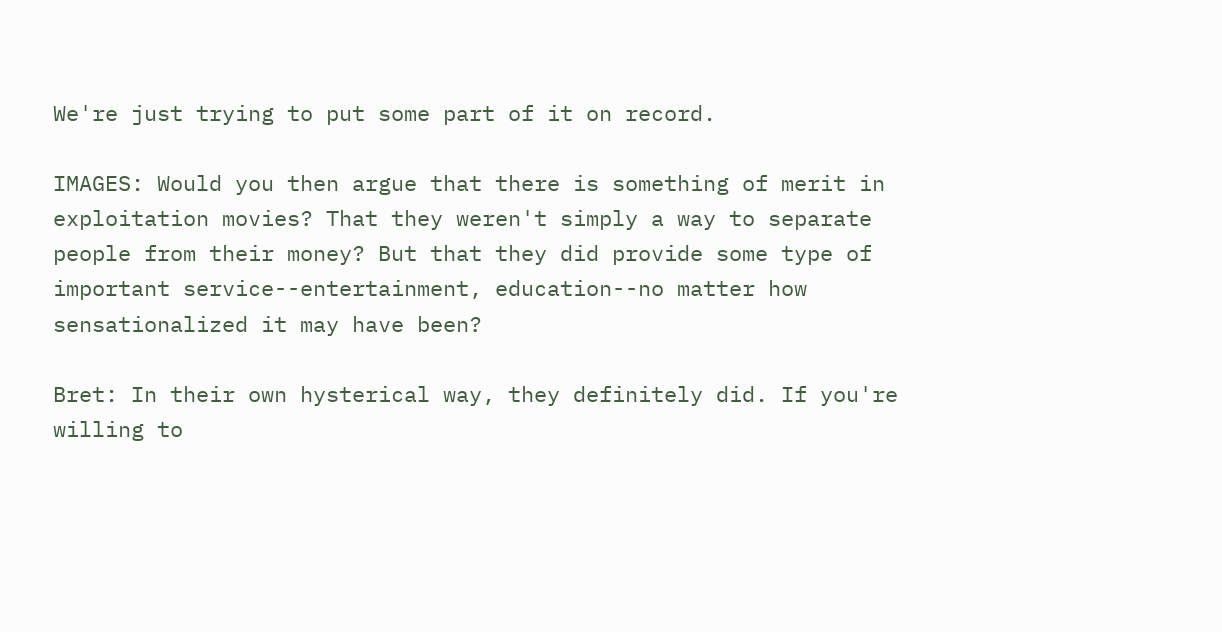We're just trying to put some part of it on record.

IMAGES: Would you then argue that there is something of merit in exploitation movies? That they weren't simply a way to separate people from their money? But that they did provide some type of important service--entertainment, education--no matter how sensationalized it may have been?

Bret: In their own hysterical way, they definitely did. If you're willing to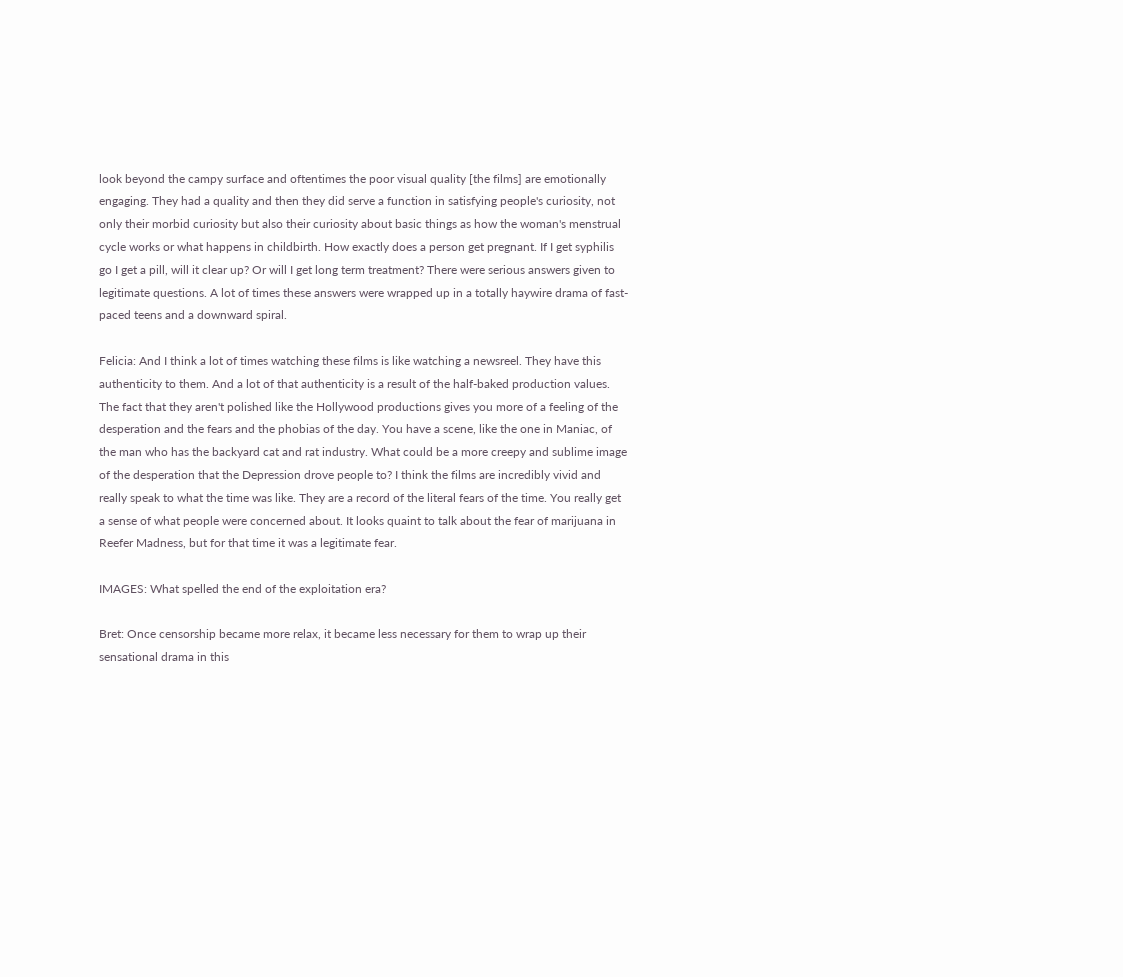look beyond the campy surface and oftentimes the poor visual quality [the films] are emotionally engaging. They had a quality and then they did serve a function in satisfying people's curiosity, not only their morbid curiosity but also their curiosity about basic things as how the woman's menstrual cycle works or what happens in childbirth. How exactly does a person get pregnant. If I get syphilis go I get a pill, will it clear up? Or will I get long term treatment? There were serious answers given to legitimate questions. A lot of times these answers were wrapped up in a totally haywire drama of fast-paced teens and a downward spiral.

Felicia: And I think a lot of times watching these films is like watching a newsreel. They have this authenticity to them. And a lot of that authenticity is a result of the half-baked production values. The fact that they aren't polished like the Hollywood productions gives you more of a feeling of the desperation and the fears and the phobias of the day. You have a scene, like the one in Maniac, of the man who has the backyard cat and rat industry. What could be a more creepy and sublime image of the desperation that the Depression drove people to? I think the films are incredibly vivid and really speak to what the time was like. They are a record of the literal fears of the time. You really get a sense of what people were concerned about. It looks quaint to talk about the fear of marijuana in Reefer Madness, but for that time it was a legitimate fear.

IMAGES: What spelled the end of the exploitation era?

Bret: Once censorship became more relax, it became less necessary for them to wrap up their sensational drama in this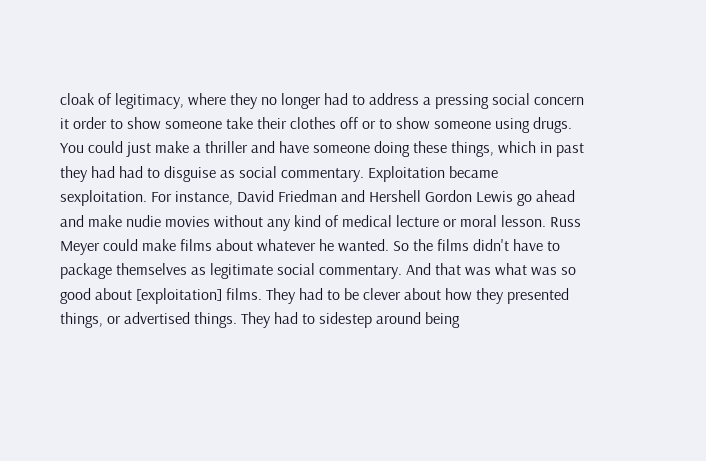cloak of legitimacy, where they no longer had to address a pressing social concern it order to show someone take their clothes off or to show someone using drugs. You could just make a thriller and have someone doing these things, which in past they had had to disguise as social commentary. Exploitation became sexploitation. For instance, David Friedman and Hershell Gordon Lewis go ahead and make nudie movies without any kind of medical lecture or moral lesson. Russ Meyer could make films about whatever he wanted. So the films didn't have to package themselves as legitimate social commentary. And that was what was so good about [exploitation] films. They had to be clever about how they presented things, or advertised things. They had to sidestep around being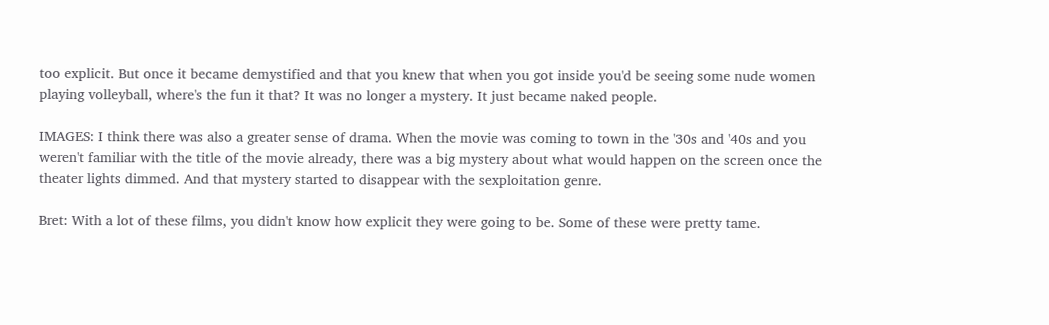too explicit. But once it became demystified and that you knew that when you got inside you'd be seeing some nude women playing volleyball, where's the fun it that? It was no longer a mystery. It just became naked people.

IMAGES: I think there was also a greater sense of drama. When the movie was coming to town in the '30s and '40s and you weren't familiar with the title of the movie already, there was a big mystery about what would happen on the screen once the theater lights dimmed. And that mystery started to disappear with the sexploitation genre.

Bret: With a lot of these films, you didn't know how explicit they were going to be. Some of these were pretty tame.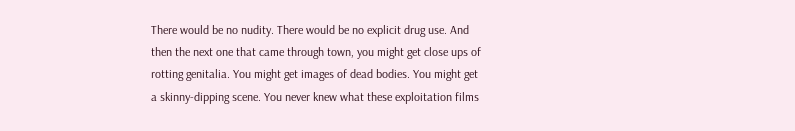There would be no nudity. There would be no explicit drug use. And then the next one that came through town, you might get close ups of rotting genitalia. You might get images of dead bodies. You might get a skinny-dipping scene. You never knew what these exploitation films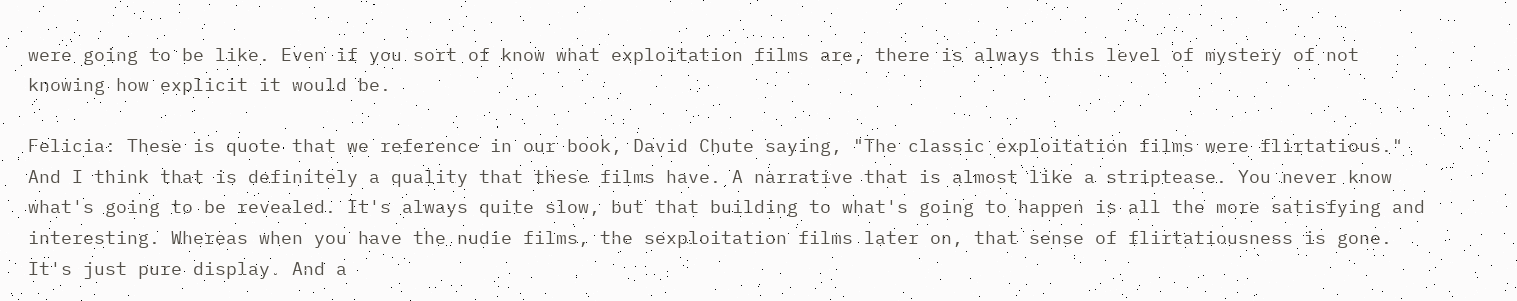were going to be like. Even if you sort of know what exploitation films are, there is always this level of mystery of not knowing how explicit it would be.

Felicia: These is quote that we reference in our book, David Chute saying, "The classic exploitation films were flirtatious." And I think that is definitely a quality that these films have. A narrative that is almost like a striptease. You never know what's going to be revealed. It's always quite slow, but that building to what's going to happen is all the more satisfying and interesting. Whereas when you have the nudie films, the sexploitation films later on, that sense of flirtatiousness is gone. It's just pure display. And a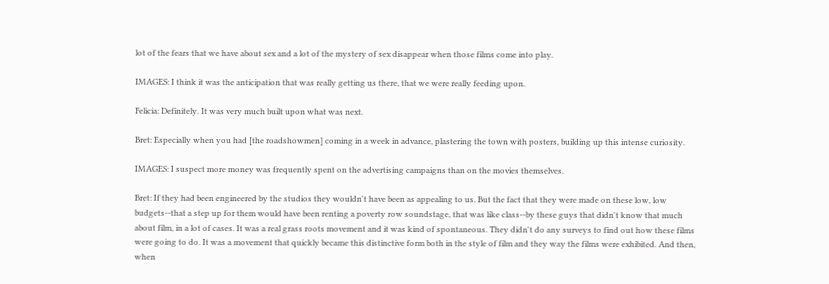lot of the fears that we have about sex and a lot of the mystery of sex disappear when those films come into play.

IMAGES: I think it was the anticipation that was really getting us there, that we were really feeding upon.

Felicia: Definitely. It was very much built upon what was next.

Bret: Especially when you had [the roadshowmen] coming in a week in advance, plastering the town with posters, building up this intense curiosity.

IMAGES: I suspect more money was frequently spent on the advertising campaigns than on the movies themselves.

Bret: If they had been engineered by the studios they wouldn't have been as appealing to us. But the fact that they were made on these low, low budgets--that a step up for them would have been renting a poverty row soundstage, that was like class--by these guys that didn't know that much about film, in a lot of cases. It was a real grass roots movement and it was kind of spontaneous. They didn't do any surveys to find out how these films were going to do. It was a movement that quickly became this distinctive form both in the style of film and they way the films were exhibited. And then, when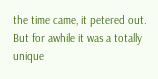the time came, it petered out. But for awhile it was a totally unique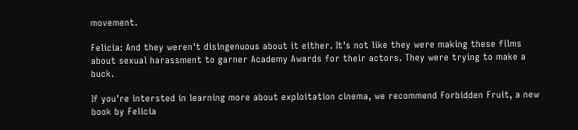movement.

Felicia: And they weren't disingenuous about it either. It's not like they were making these films about sexual harassment to garner Academy Awards for their actors. They were trying to make a buck.

If you're intersted in learning more about exploitation cinema, we recommend Forbidden Fruit, a new book by Felicia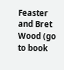Feaster and Bret Wood (go to book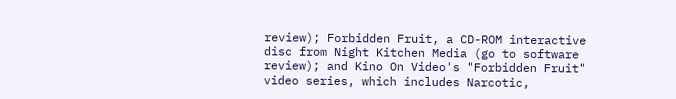review); Forbidden Fruit, a CD-ROM interactive disc from Night Kitchen Media (go to software review); and Kino On Video's "Forbidden Fruit" video series, which includes Narcotic,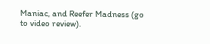Maniac, and Reefer Madness (go to video review).